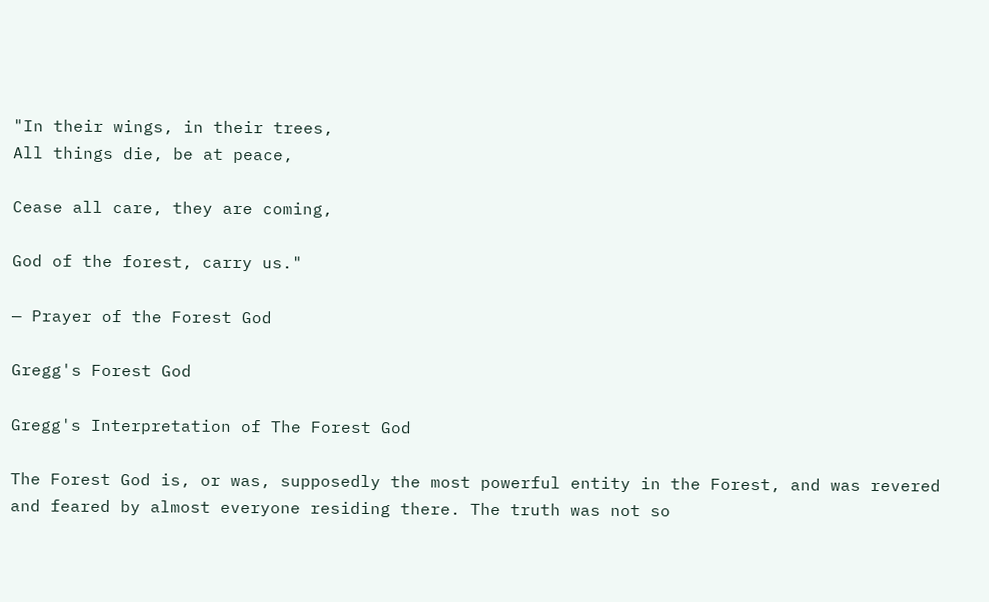"In their wings, in their trees,
All things die, be at peace,

Cease all care, they are coming,

God of the forest, carry us."

— Prayer of the Forest God

Gregg's Forest God

Gregg's Interpretation of The Forest God

The Forest God is, or was, supposedly the most powerful entity in the Forest, and was revered and feared by almost everyone residing there. The truth was not so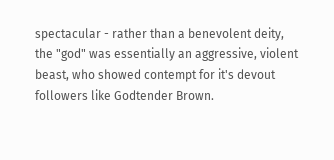spectacular - rather than a benevolent deity, the "god" was essentially an aggressive, violent beast, who showed contempt for it's devout followers like Godtender Brown.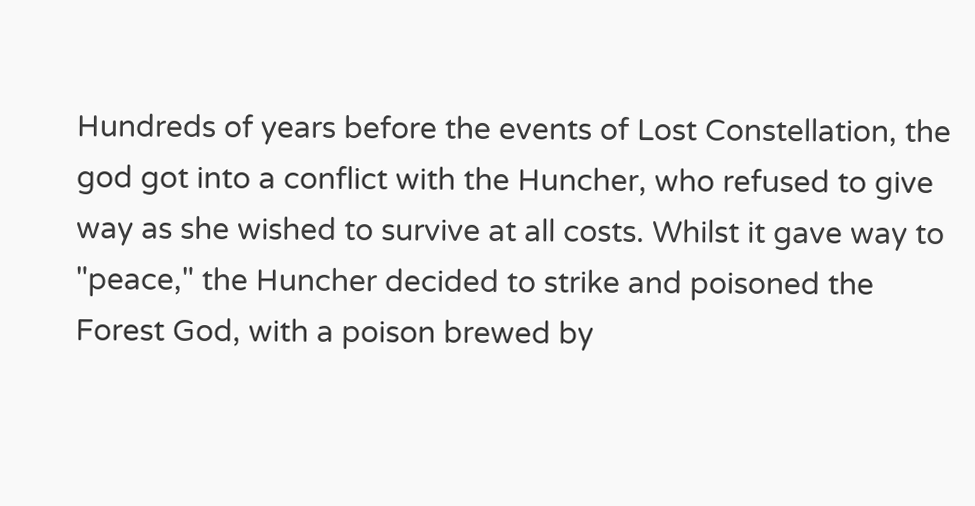Hundreds of years before the events of Lost Constellation, the god got into a conflict with the Huncher, who refused to give way as she wished to survive at all costs. Whilst it gave way to "peace," the Huncher decided to strike and poisoned the Forest God, with a poison brewed by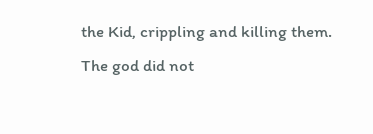the Kid, crippling and killing them. The god did not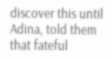discover this until Adina, told them that fateful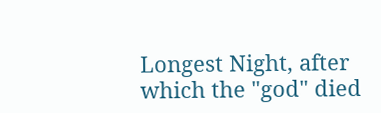Longest Night, after which the "god" died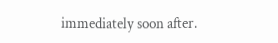immediately soon after.